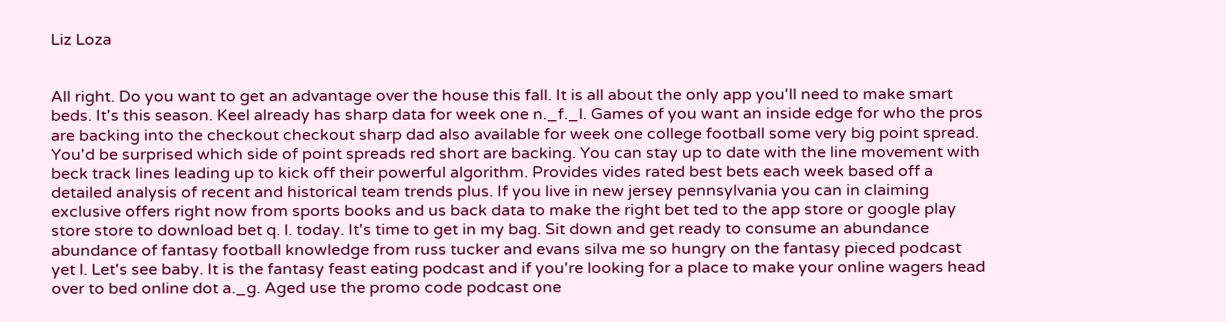Liz Loza


All right. Do you want to get an advantage over the house this fall. It is all about the only app you'll need to make smart beds. It's this season. Keel already has sharp data for week one n._f._l. Games of you want an inside edge for who the pros are backing into the checkout checkout sharp dad also available for week one college football some very big point spread. You'd be surprised which side of point spreads red short are backing. You can stay up to date with the line movement with beck track lines leading up to kick off their powerful algorithm. Provides vides rated best bets each week based off a detailed analysis of recent and historical team trends plus. If you live in new jersey pennsylvania you can in claiming exclusive offers right now from sports books and us back data to make the right bet ted to the app store or google play store store to download bet q. l. today. It's time to get in my bag. Sit down and get ready to consume an abundance abundance of fantasy football knowledge from russ tucker and evans silva me so hungry on the fantasy pieced podcast yet l. Let's see baby. It is the fantasy feast eating podcast and if you're looking for a place to make your online wagers head over to bed online dot a._g. Aged use the promo code podcast one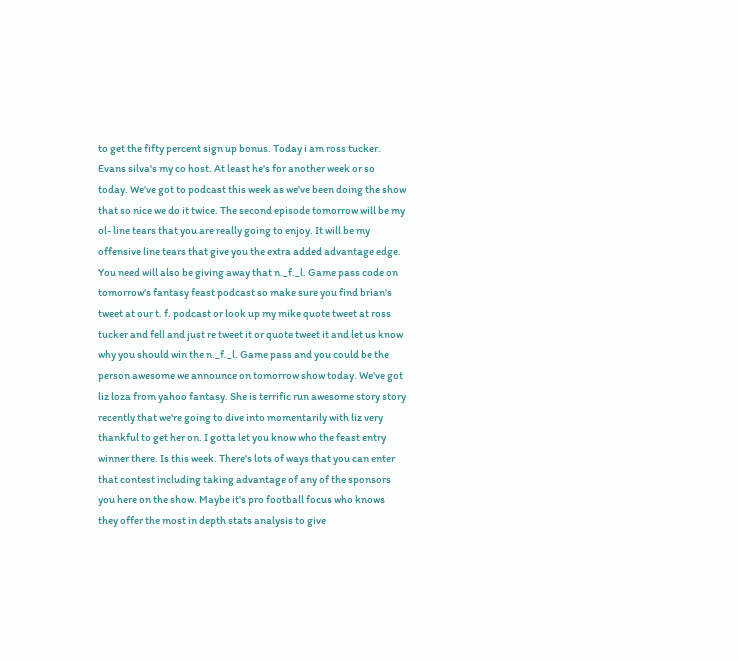to get the fifty percent sign up bonus. Today i am ross tucker. Evans silva's my co host. At least he's for another week or so today. We've got to podcast this week as we've been doing the show that so nice we do it twice. The second episode tomorrow will be my ol- line tears that you are really going to enjoy. It will be my offensive line tears that give you the extra added advantage edge. You need will also be giving away that n._f._l. Game pass code on tomorrow's fantasy feast podcast so make sure you find brian's tweet at our t. f. podcast or look up my mike quote tweet at ross tucker and fell and just re tweet it or quote tweet it and let us know why you should win the n._f._l. Game pass and you could be the person awesome we announce on tomorrow show today. We've got liz loza from yahoo fantasy. She is terrific run awesome story story recently that we're going to dive into momentarily with liz very thankful to get her on. I gotta let you know who the feast entry winner there. Is this week. There's lots of ways that you can enter that contest including taking advantage of any of the sponsors you here on the show. Maybe it's pro football focus who knows they offer the most in depth stats analysis to give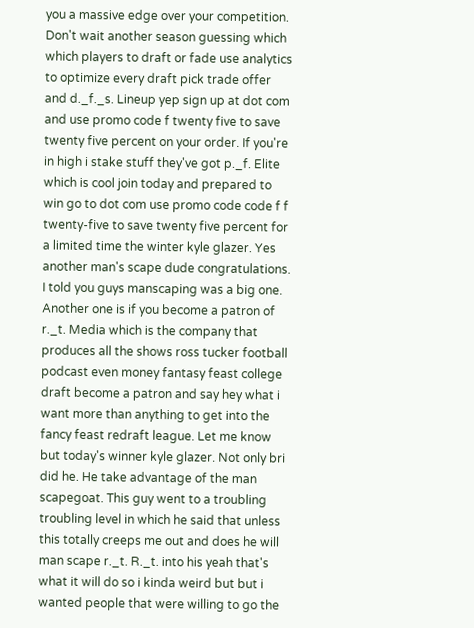you a massive edge over your competition. Don't wait another season guessing which which players to draft or fade use analytics to optimize every draft pick trade offer and d._f._s. Lineup yep sign up at dot com and use promo code f twenty five to save twenty five percent on your order. If you're in high i stake stuff they've got p._f. Elite which is cool join today and prepared to win go to dot com use promo code code f f twenty-five to save twenty five percent for a limited time the winter kyle glazer. Yes another man's scape dude congratulations. I told you guys manscaping was a big one. Another one is if you become a patron of r._t. Media which is the company that produces all the shows ross tucker football podcast even money fantasy feast college draft become a patron and say hey what i want more than anything to get into the fancy feast redraft league. Let me know but today's winner kyle glazer. Not only bri did he. He take advantage of the man scapegoat. This guy went to a troubling troubling level in which he said that unless this totally creeps me out and does he will man scape r._t. R._t. into his yeah that's what it will do so i kinda weird but but i wanted people that were willing to go the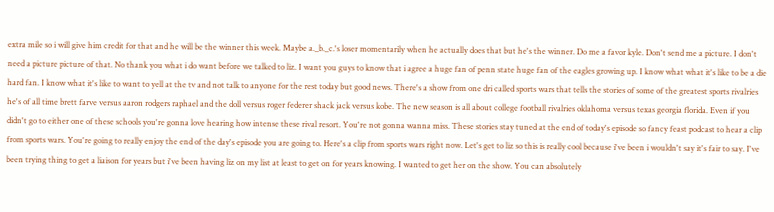extra mile so i will give him credit for that and he will be the winner this week. Maybe a._b._c.'s loser momentarily when he actually does that but he's the winner. Do me a favor kyle. Don't send me a picture. I don't need a picture picture of that. No thank you what i do want before we talked to liz. I want you guys to know that i agree a huge fan of penn state huge fan of the eagles growing up. I know what what it's like to be a die hard fan. I know what it's like to want to yell at the tv and not talk to anyone for the rest today but good news. There's a show from one dri called sports wars that tells the stories of some of the greatest sports rivalries he's of all time brett farve versus aaron rodgers raphael and the doll versus roger federer shack jack versus kobe. The new season is all about college football rivalries oklahoma versus texas georgia florida. Even if you didn't go to either one of these schools you're gonna love hearing how intense these rival resort. You're not gonna wanna miss. These stories stay tuned at the end of today's episode so fancy feast podcast to hear a clip from sports wars. You're going to really enjoy the end of the day's episode you are going to. Here's a clip from sports wars right now. Let's get to liz so this is really cool because i've been i wouldn't say it's fair to say. I've been trying thing to get a liaison for years but i've been having liz on my list at least to get on for years knowing. I wanted to get her on the show. You can absolutely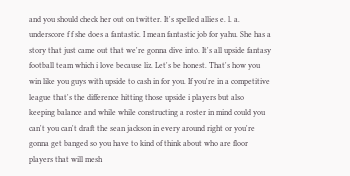and you should check her out on twitter. It's spelled allies e. l. a. underscore f f she does a fantastic. I mean fantastic job for yahu. She has a story that just came out that we're gonna dive into. It's all upside fantasy football team which i love because liz. Let's be honest. That's how you win like you guys with upside to cash in for you. If you're in a competitive league that's the difference hitting those upside i players but also keeping balance and while while constructing a roster in mind could you can't you can't draft the sean jackson in every around right or you're gonna get banged so you have to kind of think about who are floor players that will mesh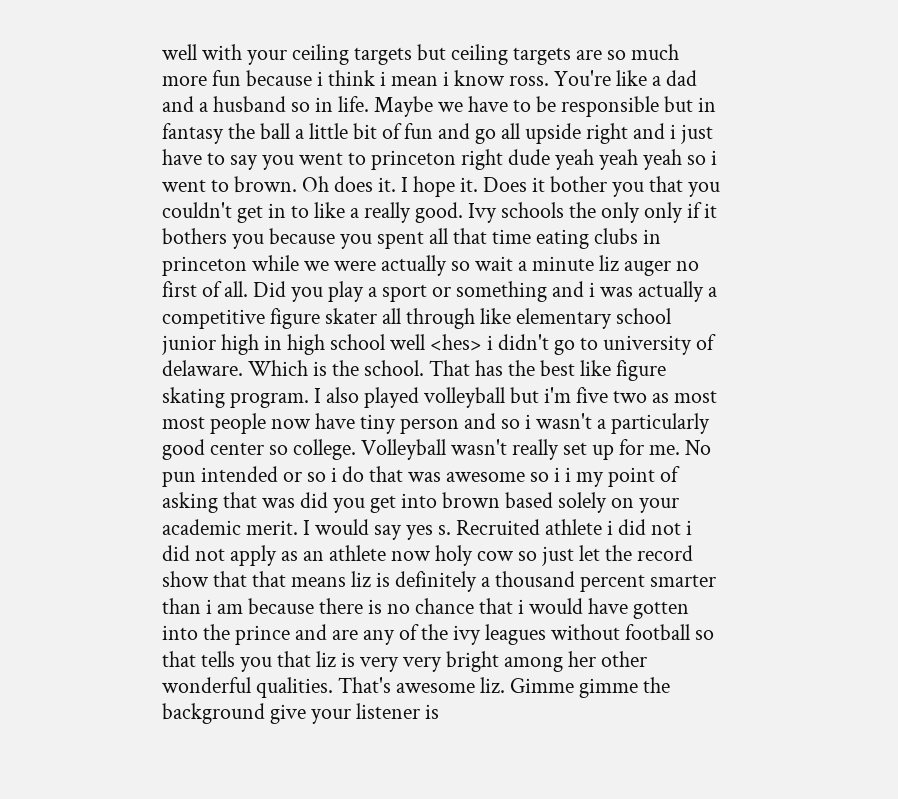well with your ceiling targets but ceiling targets are so much more fun because i think i mean i know ross. You're like a dad and a husband so in life. Maybe we have to be responsible but in fantasy the ball a little bit of fun and go all upside right and i just have to say you went to princeton right dude yeah yeah yeah so i went to brown. Oh does it. I hope it. Does it bother you that you couldn't get in to like a really good. Ivy schools the only only if it bothers you because you spent all that time eating clubs in princeton while we were actually so wait a minute liz auger no first of all. Did you play a sport or something and i was actually a competitive figure skater all through like elementary school junior high in high school well <hes> i didn't go to university of delaware. Which is the school. That has the best like figure skating program. I also played volleyball but i'm five two as most most people now have tiny person and so i wasn't a particularly good center so college. Volleyball wasn't really set up for me. No pun intended or so i do that was awesome so i i my point of asking that was did you get into brown based solely on your academic merit. I would say yes s. Recruited athlete i did not i did not apply as an athlete now holy cow so just let the record show that that means liz is definitely a thousand percent smarter than i am because there is no chance that i would have gotten into the prince and are any of the ivy leagues without football so that tells you that liz is very very bright among her other wonderful qualities. That's awesome liz. Gimme gimme the background give your listener is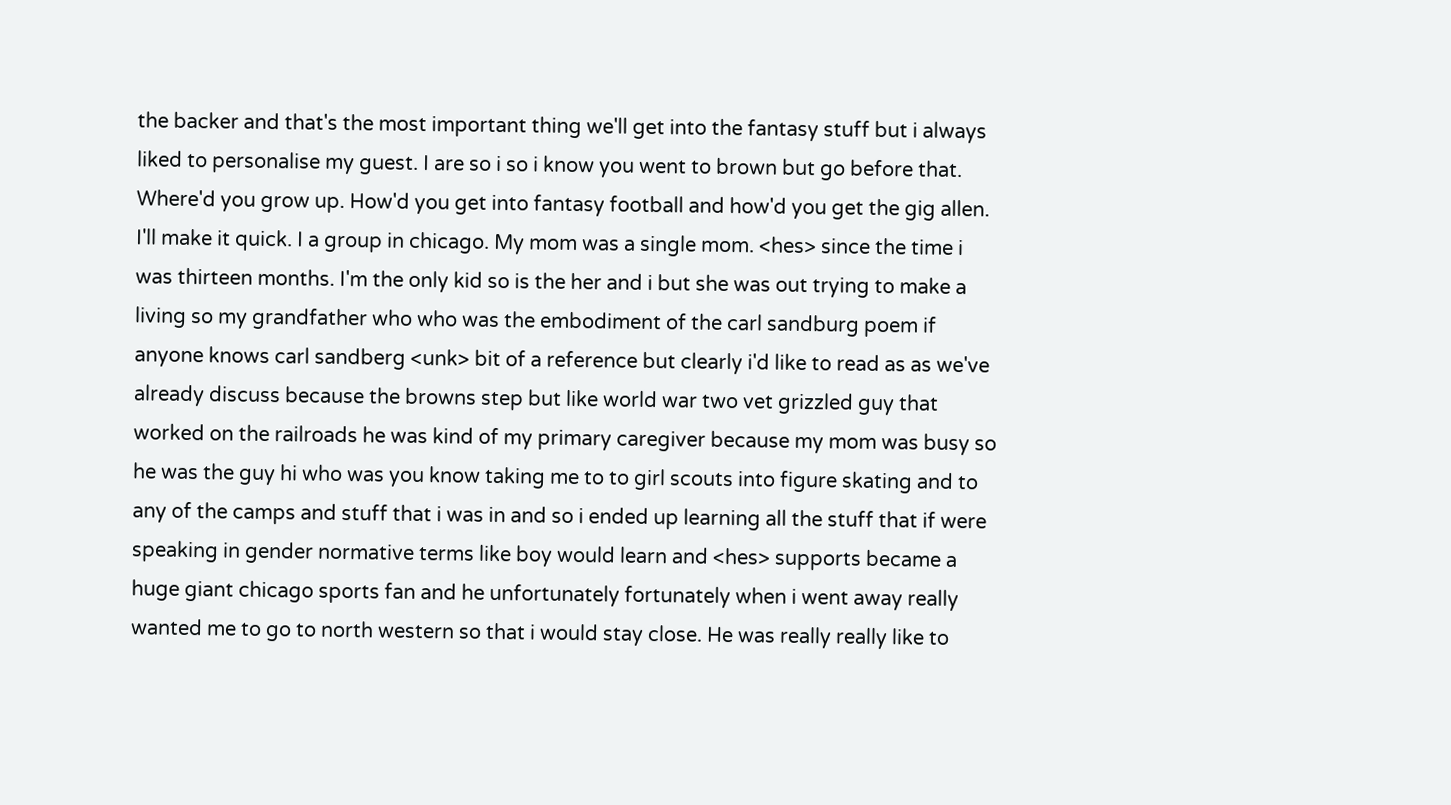the backer and that's the most important thing we'll get into the fantasy stuff but i always liked to personalise my guest. I are so i so i know you went to brown but go before that. Where'd you grow up. How'd you get into fantasy football and how'd you get the gig allen. I'll make it quick. I a group in chicago. My mom was a single mom. <hes> since the time i was thirteen months. I'm the only kid so is the her and i but she was out trying to make a living so my grandfather who who was the embodiment of the carl sandburg poem if anyone knows carl sandberg <unk> bit of a reference but clearly i'd like to read as as we've already discuss because the browns step but like world war two vet grizzled guy that worked on the railroads he was kind of my primary caregiver because my mom was busy so he was the guy hi who was you know taking me to to girl scouts into figure skating and to any of the camps and stuff that i was in and so i ended up learning all the stuff that if were speaking in gender normative terms like boy would learn and <hes> supports became a huge giant chicago sports fan and he unfortunately fortunately when i went away really wanted me to go to north western so that i would stay close. He was really really like to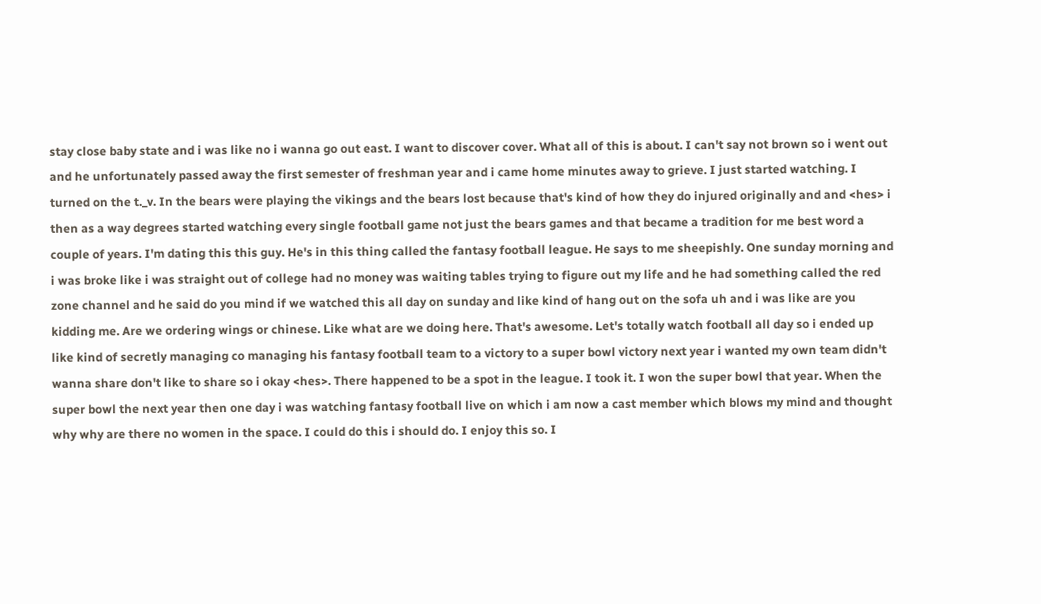stay close baby state and i was like no i wanna go out east. I want to discover cover. What all of this is about. I can't say not brown so i went out and he unfortunately passed away the first semester of freshman year and i came home minutes away to grieve. I just started watching. I turned on the t._v. In the bears were playing the vikings and the bears lost because that's kind of how they do injured originally and and <hes> i then as a way degrees started watching every single football game not just the bears games and that became a tradition for me best word a couple of years. I'm dating this this guy. He's in this thing called the fantasy football league. He says to me sheepishly. One sunday morning and i was broke like i was straight out of college had no money was waiting tables trying to figure out my life and he had something called the red zone channel and he said do you mind if we watched this all day on sunday and like kind of hang out on the sofa uh and i was like are you kidding me. Are we ordering wings or chinese. Like what are we doing here. That's awesome. Let's totally watch football all day so i ended up like kind of secretly managing co managing his fantasy football team to a victory to a super bowl victory next year i wanted my own team didn't wanna share don't like to share so i okay <hes>. There happened to be a spot in the league. I took it. I won the super bowl that year. When the super bowl the next year then one day i was watching fantasy football live on which i am now a cast member which blows my mind and thought why why are there no women in the space. I could do this i should do. I enjoy this so. I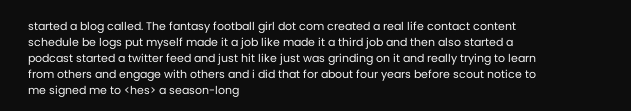started a blog called. The fantasy football girl dot com created a real life contact content schedule be logs put myself made it a job like made it a third job and then also started a podcast started a twitter feed and just hit like just was grinding on it and really trying to learn from others and engage with others and i did that for about four years before scout notice to me signed me to <hes> a season-long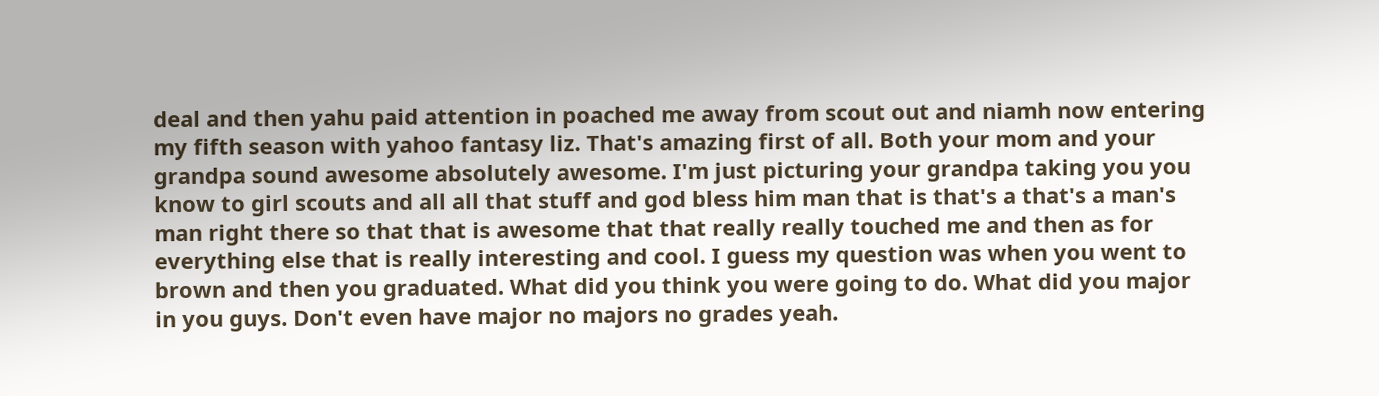deal and then yahu paid attention in poached me away from scout out and niamh now entering my fifth season with yahoo fantasy liz. That's amazing first of all. Both your mom and your grandpa sound awesome absolutely awesome. I'm just picturing your grandpa taking you you know to girl scouts and all all that stuff and god bless him man that is that's a that's a man's man right there so that that is awesome that that really really touched me and then as for everything else that is really interesting and cool. I guess my question was when you went to brown and then you graduated. What did you think you were going to do. What did you major in you guys. Don't even have major no majors no grades yeah.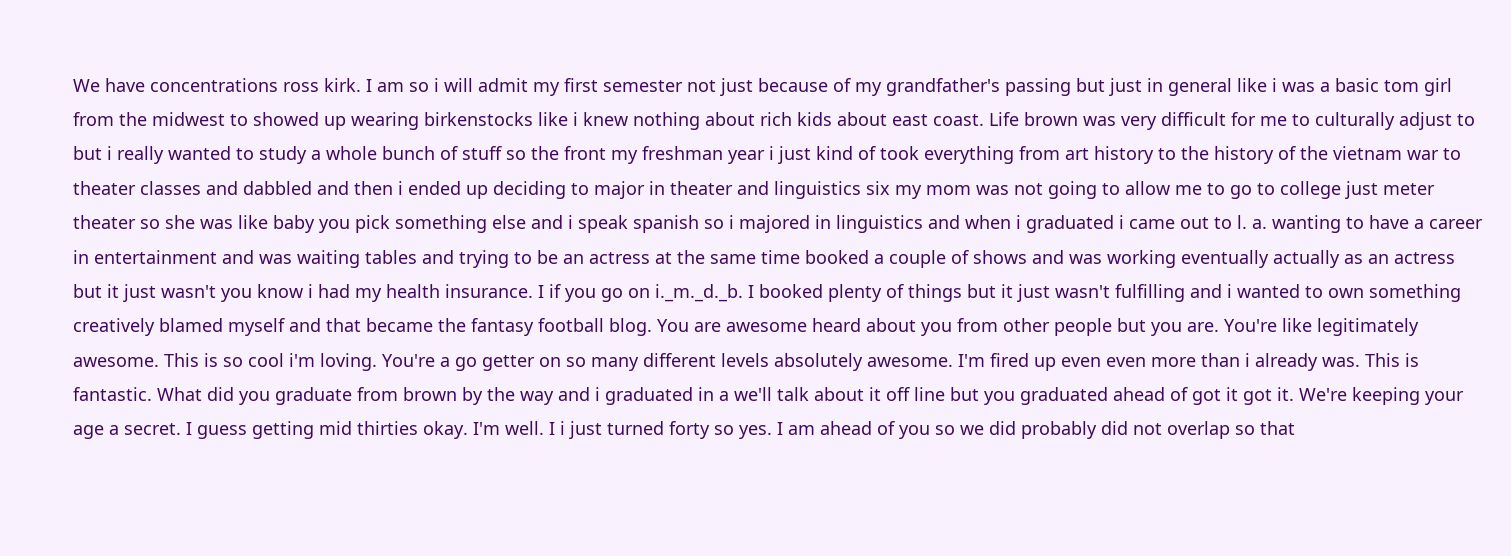We have concentrations ross kirk. I am so i will admit my first semester not just because of my grandfather's passing but just in general like i was a basic tom girl from the midwest to showed up wearing birkenstocks like i knew nothing about rich kids about east coast. Life brown was very difficult for me to culturally adjust to but i really wanted to study a whole bunch of stuff so the front my freshman year i just kind of took everything from art history to the history of the vietnam war to theater classes and dabbled and then i ended up deciding to major in theater and linguistics six my mom was not going to allow me to go to college just meter theater so she was like baby you pick something else and i speak spanish so i majored in linguistics and when i graduated i came out to l. a. wanting to have a career in entertainment and was waiting tables and trying to be an actress at the same time booked a couple of shows and was working eventually actually as an actress but it just wasn't you know i had my health insurance. I if you go on i._m._d._b. I booked plenty of things but it just wasn't fulfilling and i wanted to own something creatively blamed myself and that became the fantasy football blog. You are awesome heard about you from other people but you are. You're like legitimately awesome. This is so cool i'm loving. You're a go getter on so many different levels absolutely awesome. I'm fired up even even more than i already was. This is fantastic. What did you graduate from brown by the way and i graduated in a we'll talk about it off line but you graduated ahead of got it got it. We're keeping your age a secret. I guess getting mid thirties okay. I'm well. I i just turned forty so yes. I am ahead of you so we did probably did not overlap so that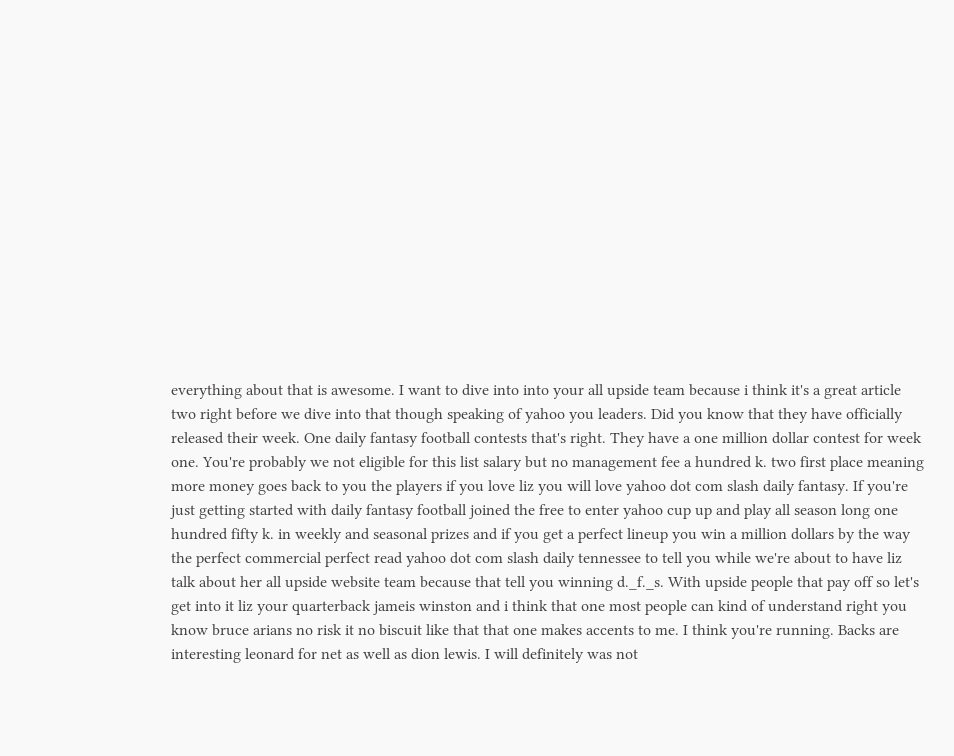everything about that is awesome. I want to dive into into your all upside team because i think it's a great article two right before we dive into that though speaking of yahoo you leaders. Did you know that they have officially released their week. One daily fantasy football contests that's right. They have a one million dollar contest for week one. You're probably we not eligible for this list salary but no management fee a hundred k. two first place meaning more money goes back to you the players if you love liz you will love yahoo dot com slash daily fantasy. If you're just getting started with daily fantasy football joined the free to enter yahoo cup up and play all season long one hundred fifty k. in weekly and seasonal prizes and if you get a perfect lineup you win a million dollars by the way the perfect commercial perfect read yahoo dot com slash daily tennessee to tell you while we're about to have liz talk about her all upside website team because that tell you winning d._f._s. With upside people that pay off so let's get into it liz your quarterback jameis winston and i think that one most people can kind of understand right you know bruce arians no risk it no biscuit like that that one makes accents to me. I think you're running. Backs are interesting leonard for net as well as dion lewis. I will definitely was not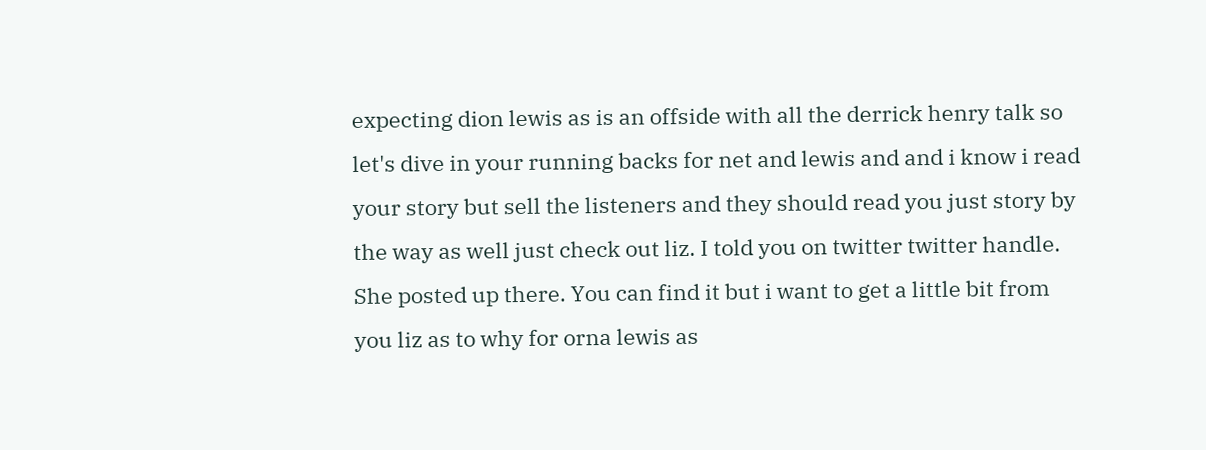expecting dion lewis as is an offside with all the derrick henry talk so let's dive in your running backs for net and lewis and and i know i read your story but sell the listeners and they should read you just story by the way as well just check out liz. I told you on twitter twitter handle. She posted up there. You can find it but i want to get a little bit from you liz as to why for orna lewis as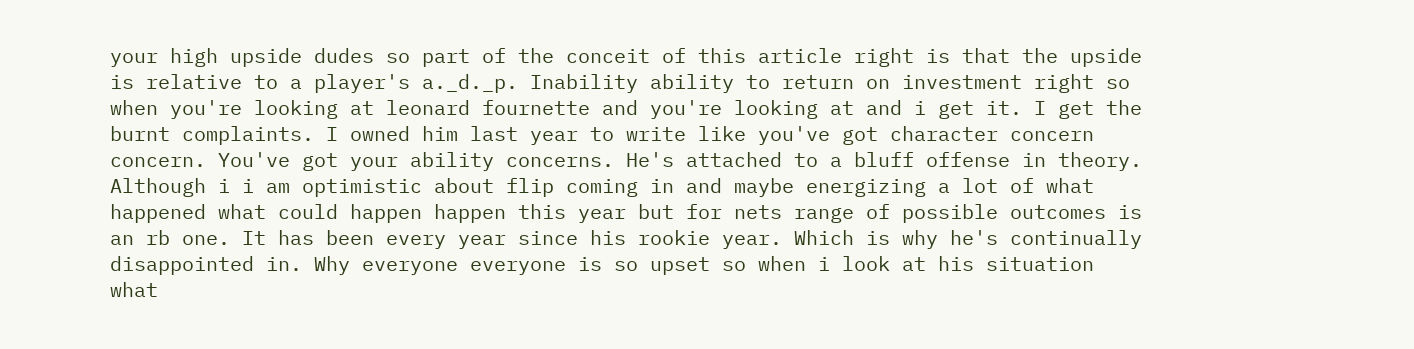your high upside dudes so part of the conceit of this article right is that the upside is relative to a player's a._d._p. Inability ability to return on investment right so when you're looking at leonard fournette and you're looking at and i get it. I get the burnt complaints. I owned him last year to write like you've got character concern concern. You've got your ability concerns. He's attached to a bluff offense in theory. Although i i am optimistic about flip coming in and maybe energizing a lot of what happened what could happen happen this year but for nets range of possible outcomes is an rb one. It has been every year since his rookie year. Which is why he's continually disappointed in. Why everyone everyone is so upset so when i look at his situation what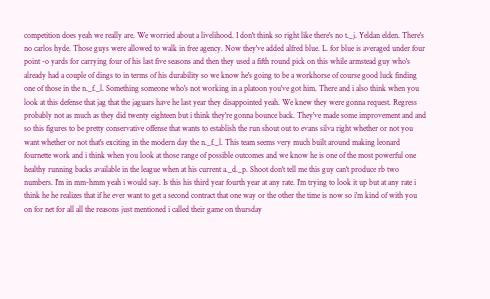competition does yeah we really are. We worried about a livelihood. I don't think so right like there's no t._j. Yeldan elden. There's no carlos hyde. Those guys were allowed to walk in free agency. Now they've added alfred blue. L. for blue is averaged under four point -o yards for carrying four of his last five seasons and then they used a fifth round pick on this while armstead guy who's already had a couple of dings to in terms of his durability so we know he's going to be a workhorse of course good luck finding one of those in the n._f._l. Something someone who's not working in a platoon you've got him. There and i also think when you look at this defense that jag that the jaguars have he last year they disappointed yeah. We knew they were gonna request. Regress probably not as much as they did twenty eighteen but i think they're gonna bounce back. They've made some improvement and and so this figures to be pretty conservative offense that wants to establish the run shout out to evans silva right whether or not you want whether or not that's exciting in the modern day the n._f._l. This team seems very much built around making leonard fournette work and i think when you look at those range of possible outcomes and we know he is one of the most powerful one healthy running backs available in the league when at his current a._d._p. Shoot don't tell me this guy can't produce rb two numbers. I'm in mm-hmm yeah i would say. Is this his third year fourth year at any rate. I'm trying to look it up but at any rate i think he he realizes that if he ever want to get a second contract that one way or the other the time is now so i'm kind of with you on for net for all all the reasons just mentioned i called their game on thursday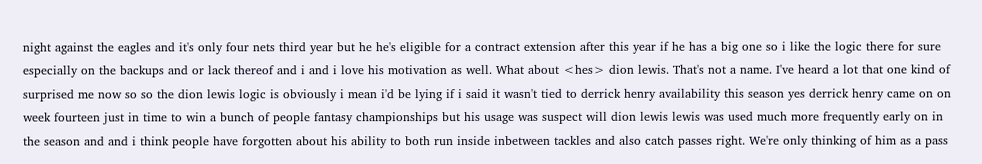night against the eagles and it's only four nets third year but he he's eligible for a contract extension after this year if he has a big one so i like the logic there for sure especially on the backups and or lack thereof and i and i love his motivation as well. What about <hes> dion lewis. That's not a name. I've heard a lot that one kind of surprised me now so so the dion lewis logic is obviously i mean i'd be lying if i said it wasn't tied to derrick henry availability this season yes derrick henry came on on week fourteen just in time to win a bunch of people fantasy championships but his usage was suspect will dion lewis lewis was used much more frequently early on in the season and and i think people have forgotten about his ability to both run inside inbetween tackles and also catch passes right. We're only thinking of him as a pass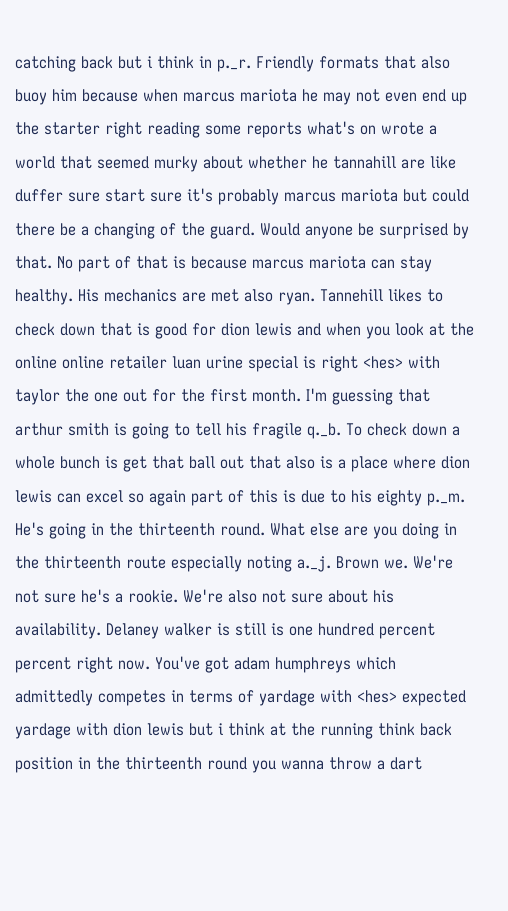catching back but i think in p._r. Friendly formats that also buoy him because when marcus mariota he may not even end up the starter right reading some reports what's on wrote a world that seemed murky about whether he tannahill are like duffer sure start sure it's probably marcus mariota but could there be a changing of the guard. Would anyone be surprised by that. No part of that is because marcus mariota can stay healthy. His mechanics are met also ryan. Tannehill likes to check down that is good for dion lewis and when you look at the online online retailer luan urine special is right <hes> with taylor the one out for the first month. I'm guessing that arthur smith is going to tell his fragile q._b. To check down a whole bunch is get that ball out that also is a place where dion lewis can excel so again part of this is due to his eighty p._m. He's going in the thirteenth round. What else are you doing in the thirteenth route especially noting a._j. Brown we. We're not sure he's a rookie. We're also not sure about his availability. Delaney walker is still is one hundred percent percent right now. You've got adam humphreys which admittedly competes in terms of yardage with <hes> expected yardage with dion lewis but i think at the running think back position in the thirteenth round you wanna throw a dart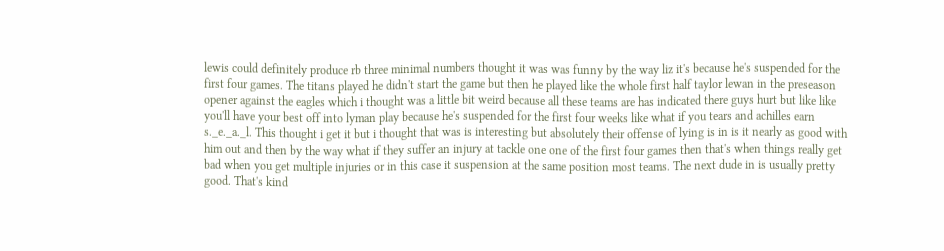lewis could definitely produce rb three minimal numbers thought it was was funny by the way liz it's because he's suspended for the first four games. The titans played he didn't start the game but then he played like the whole first half taylor lewan in the preseason opener against the eagles which i thought was a little bit weird because all these teams are has indicated there guys hurt but like like you'll have your best off into lyman play because he's suspended for the first four weeks like what if you tears and achilles earn s._e._a._l. This thought i get it but i thought that was is interesting but absolutely their offense of lying is in is it nearly as good with him out and then by the way what if they suffer an injury at tackle one one of the first four games then that's when things really get bad when you get multiple injuries or in this case it suspension at the same position most teams. The next dude in is usually pretty good. That's kind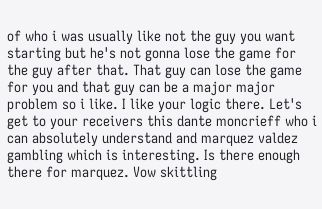of who i was usually like not the guy you want starting but he's not gonna lose the game for the guy after that. That guy can lose the game for you and that guy can be a major major problem so i like. I like your logic there. Let's get to your receivers this dante moncrieff who i can absolutely understand and marquez valdez gambling which is interesting. Is there enough there for marquez. Vow skittling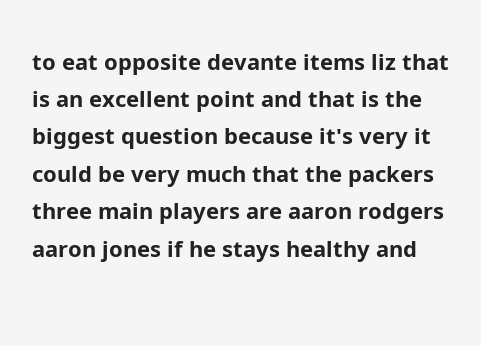to eat opposite devante items liz that is an excellent point and that is the biggest question because it's very it could be very much that the packers three main players are aaron rodgers aaron jones if he stays healthy and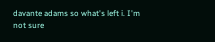davante adams so what's left i. I'm not sure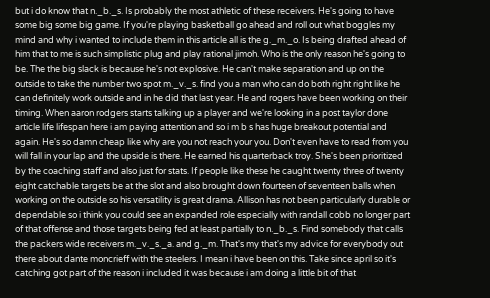but i do know that n._b._s. Is probably the most athletic of these receivers. He's going to have some big some big game. If you're playing basketball go ahead and roll out what boggles my mind and why i wanted to include them in this article all is the g._m._o. Is being drafted ahead of him that to me is such simplistic plug and play rational jimoh. Who is the only reason he's going to be. The the big slack is because he's not explosive. He can't make separation and up on the outside to take the number two spot m._v._s. find you a man who can do both right right like he can definitely work outside and in he did that last year. He and rogers have been working on their timing. When aaron rodgers starts talking up a player and we're looking in a post taylor done article life lifespan here i am paying attention and so i m b s has huge breakout potential and again. He's so damn cheap like why are you not reach your you. Don't even have to read from you will fall in your lap and the upside is there. He earned his quarterback troy. She's been prioritized by the coaching staff and also just for stats. If people like these he caught twenty three of twenty eight catchable targets be at the slot and also brought down fourteen of seventeen balls when working on the outside so his versatility is great drama. Allison has not been particularly durable or dependable so i think you could see an expanded role especially with randall cobb no longer part of that offense and those targets being fed at least partially to n._b._s. Find somebody that calls the packers wide receivers m._v._s._a. and g._m. That's my that's my advice for everybody out there about dante moncrieff with the steelers. I mean i have been on this. Take since april so it's catching got part of the reason i included it was because i am doing a little bit of that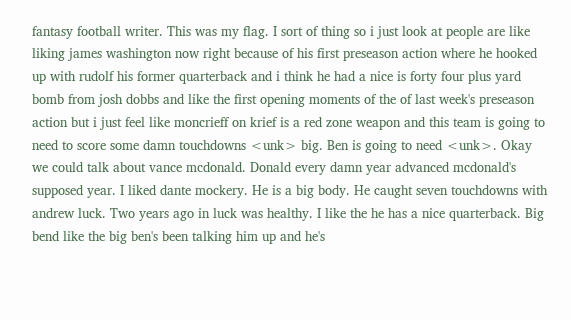fantasy football writer. This was my flag. I sort of thing so i just look at people are like liking james washington now right because of his first preseason action where he hooked up with rudolf his former quarterback and i think he had a nice is forty four plus yard bomb from josh dobbs and like the first opening moments of the of last week's preseason action but i just feel like moncrieff on krief is a red zone weapon and this team is going to need to score some damn touchdowns <unk> big. Ben is going to need <unk>. Okay we could talk about vance mcdonald. Donald every damn year advanced mcdonald's supposed year. I liked dante mockery. He is a big body. He caught seven touchdowns with andrew luck. Two years ago in luck was healthy. I like the he has a nice quarterback. Big bend like the big ben's been talking him up and he's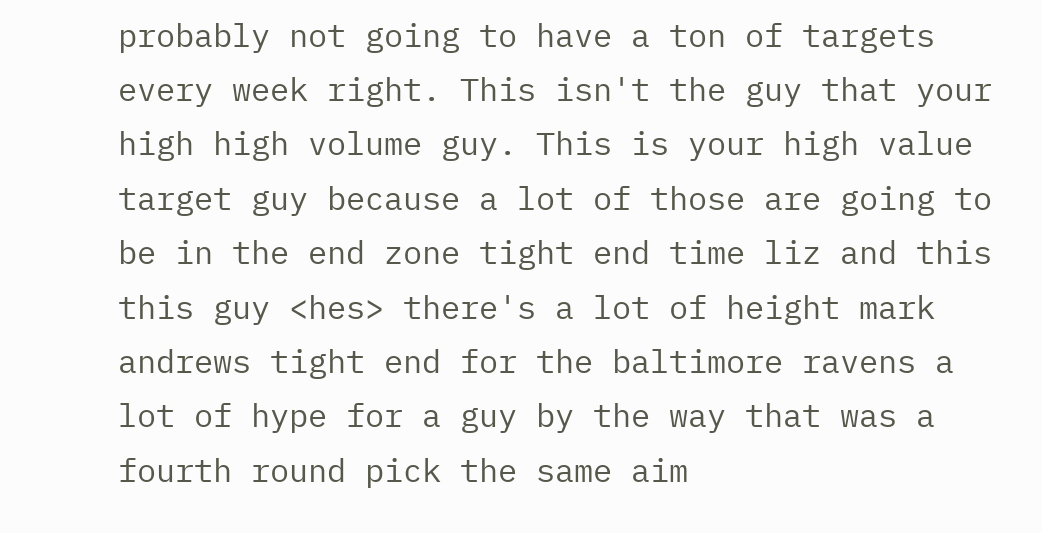probably not going to have a ton of targets every week right. This isn't the guy that your high high volume guy. This is your high value target guy because a lot of those are going to be in the end zone tight end time liz and this this guy <hes> there's a lot of height mark andrews tight end for the baltimore ravens a lot of hype for a guy by the way that was a fourth round pick the same aim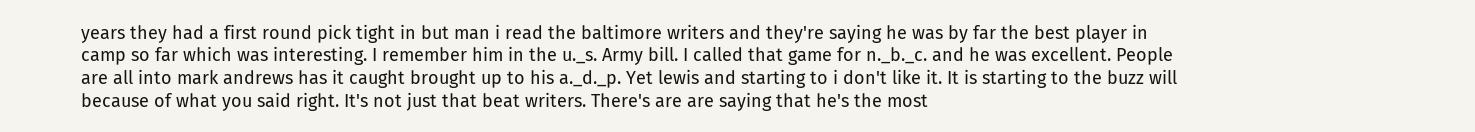years they had a first round pick tight in but man i read the baltimore writers and they're saying he was by far the best player in camp so far which was interesting. I remember him in the u._s. Army bill. I called that game for n._b._c. and he was excellent. People are all into mark andrews has it caught brought up to his a._d._p. Yet lewis and starting to i don't like it. It is starting to the buzz will because of what you said right. It's not just that beat writers. There's are are saying that he's the most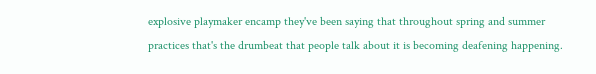explosive playmaker encamp they've been saying that throughout spring and summer practices that's the drumbeat that people talk about it is becoming deafening happening.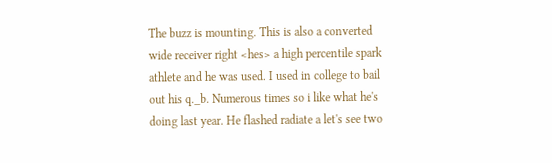The buzz is mounting. This is also a converted wide receiver right <hes> a high percentile spark athlete and he was used. I used in college to bail out his q._b. Numerous times so i like what he's doing last year. He flashed radiate a let's see two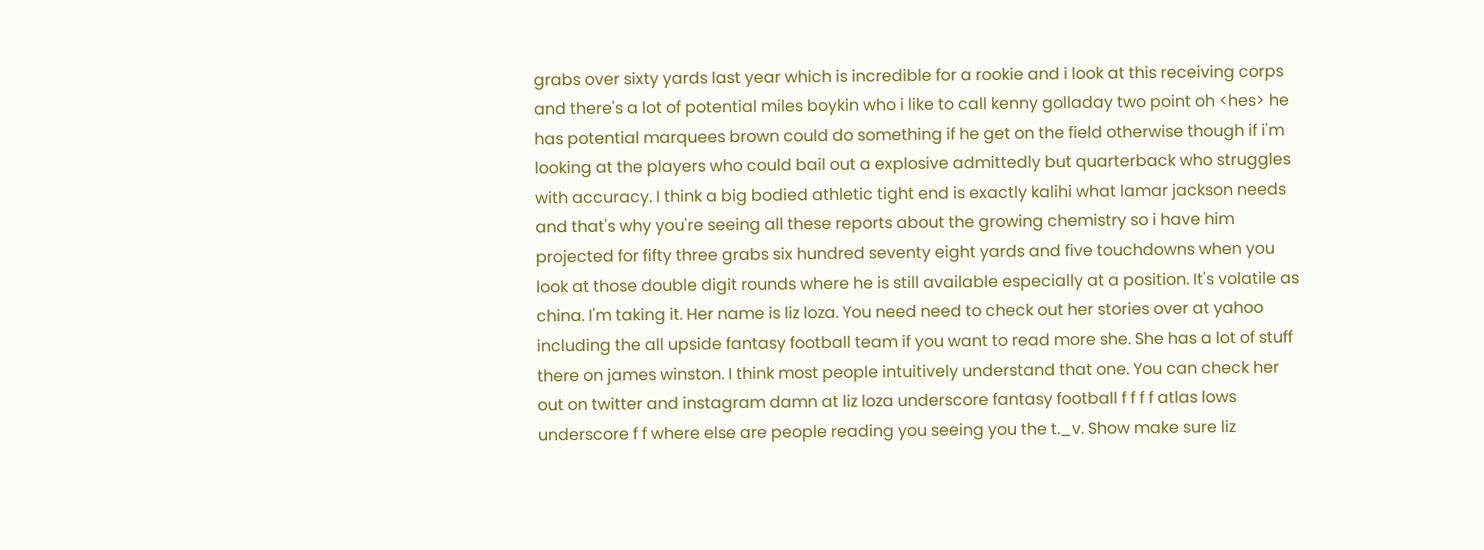grabs over sixty yards last year which is incredible for a rookie and i look at this receiving corps and there's a lot of potential miles boykin who i like to call kenny golladay two point oh <hes> he has potential marquees brown could do something if he get on the field otherwise though if i'm looking at the players who could bail out a explosive admittedly but quarterback who struggles with accuracy. I think a big bodied athletic tight end is exactly kalihi what lamar jackson needs and that's why you're seeing all these reports about the growing chemistry so i have him projected for fifty three grabs six hundred seventy eight yards and five touchdowns when you look at those double digit rounds where he is still available especially at a position. It's volatile as china. I'm taking it. Her name is liz loza. You need need to check out her stories over at yahoo including the all upside fantasy football team if you want to read more she. She has a lot of stuff there on james winston. I think most people intuitively understand that one. You can check her out on twitter and instagram damn at liz loza underscore fantasy football f f f f atlas lows underscore f f where else are people reading you seeing you the t._v. Show make sure liz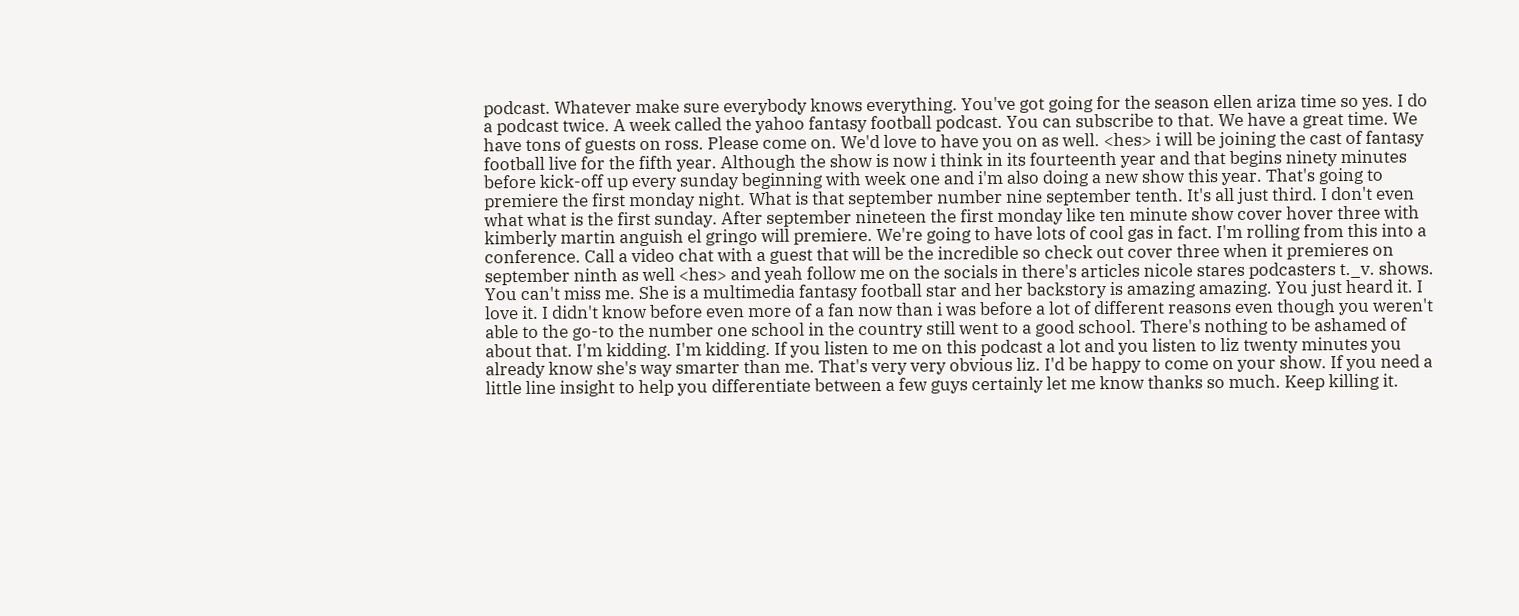podcast. Whatever make sure everybody knows everything. You've got going for the season ellen ariza time so yes. I do a podcast twice. A week called the yahoo fantasy football podcast. You can subscribe to that. We have a great time. We have tons of guests on ross. Please come on. We'd love to have you on as well. <hes> i will be joining the cast of fantasy football live for the fifth year. Although the show is now i think in its fourteenth year and that begins ninety minutes before kick-off up every sunday beginning with week one and i'm also doing a new show this year. That's going to premiere the first monday night. What is that september number nine september tenth. It's all just third. I don't even what what is the first sunday. After september nineteen the first monday like ten minute show cover hover three with kimberly martin anguish el gringo will premiere. We're going to have lots of cool gas in fact. I'm rolling from this into a conference. Call a video chat with a guest that will be the incredible so check out cover three when it premieres on september ninth as well <hes> and yeah follow me on the socials in there's articles nicole stares podcasters t._v. shows. You can't miss me. She is a multimedia fantasy football star and her backstory is amazing amazing. You just heard it. I love it. I didn't know before even more of a fan now than i was before a lot of different reasons even though you weren't able to the go-to the number one school in the country still went to a good school. There's nothing to be ashamed of about that. I'm kidding. I'm kidding. If you listen to me on this podcast a lot and you listen to liz twenty minutes you already know she's way smarter than me. That's very very obvious liz. I'd be happy to come on your show. If you need a little line insight to help you differentiate between a few guys certainly let me know thanks so much. Keep killing it.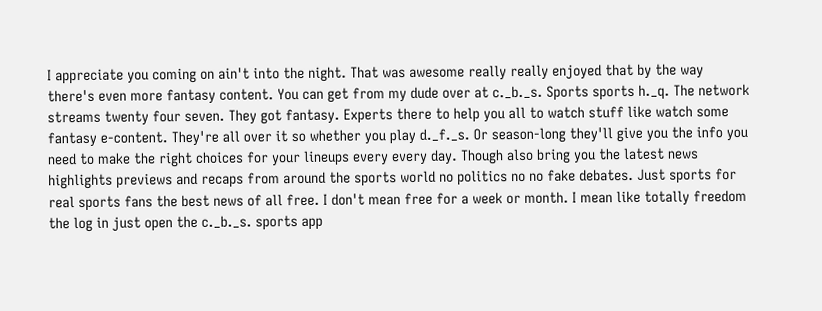I appreciate you coming on ain't into the night. That was awesome really really enjoyed that by the way there's even more fantasy content. You can get from my dude over at c._b._s. Sports sports h._q. The network streams twenty four seven. They got fantasy. Experts there to help you all to watch stuff like watch some fantasy e-content. They're all over it so whether you play d._f._s. Or season-long they'll give you the info you need to make the right choices for your lineups every every day. Though also bring you the latest news highlights previews and recaps from around the sports world no politics no no fake debates. Just sports for real sports fans the best news of all free. I don't mean free for a week or month. I mean like totally freedom the log in just open the c._b._s. sports app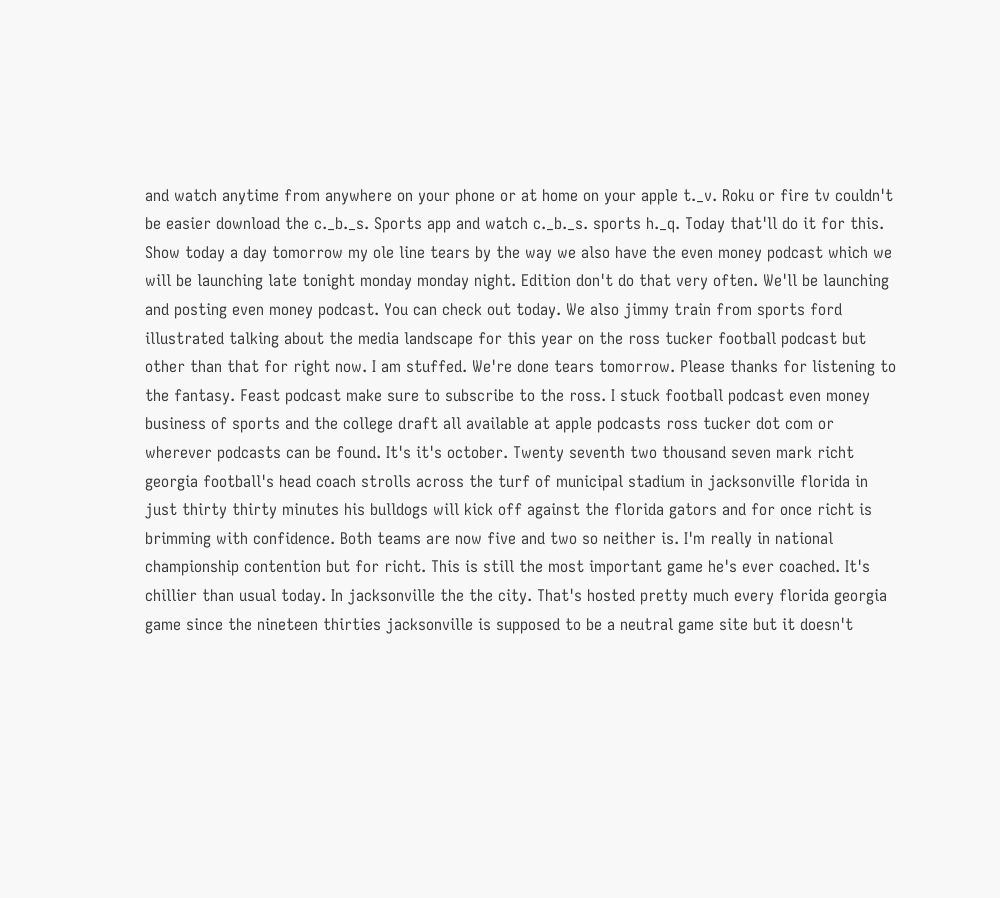and watch anytime from anywhere on your phone or at home on your apple t._v. Roku or fire tv couldn't be easier download the c._b._s. Sports app and watch c._b._s. sports h._q. Today that'll do it for this. Show today a day tomorrow my ole line tears by the way we also have the even money podcast which we will be launching late tonight monday monday night. Edition don't do that very often. We'll be launching and posting even money podcast. You can check out today. We also jimmy train from sports ford illustrated talking about the media landscape for this year on the ross tucker football podcast but other than that for right now. I am stuffed. We're done tears tomorrow. Please thanks for listening to the fantasy. Feast podcast make sure to subscribe to the ross. I stuck football podcast even money business of sports and the college draft all available at apple podcasts ross tucker dot com or wherever podcasts can be found. It's it's october. Twenty seventh two thousand seven mark richt georgia football's head coach strolls across the turf of municipal stadium in jacksonville florida in just thirty thirty minutes his bulldogs will kick off against the florida gators and for once richt is brimming with confidence. Both teams are now five and two so neither is. I'm really in national championship contention but for richt. This is still the most important game he's ever coached. It's chillier than usual today. In jacksonville the the city. That's hosted pretty much every florida georgia game since the nineteen thirties jacksonville is supposed to be a neutral game site but it doesn't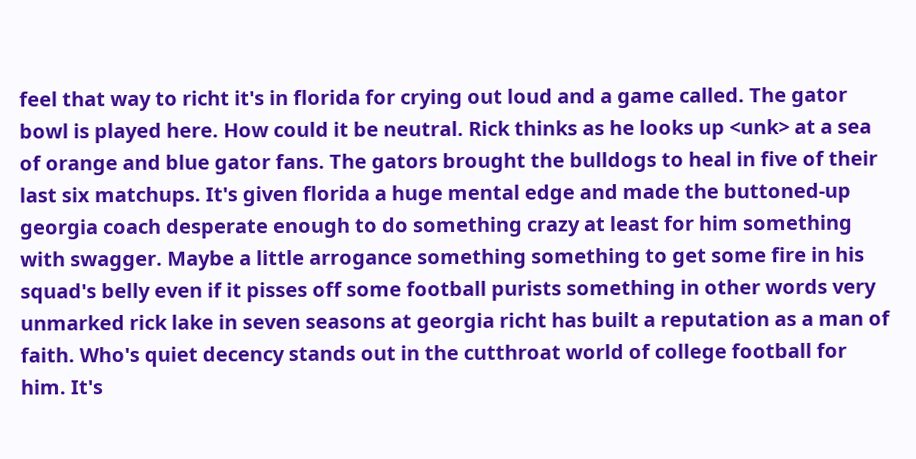feel that way to richt it's in florida for crying out loud and a game called. The gator bowl is played here. How could it be neutral. Rick thinks as he looks up <unk> at a sea of orange and blue gator fans. The gators brought the bulldogs to heal in five of their last six matchups. It's given florida a huge mental edge and made the buttoned-up georgia coach desperate enough to do something crazy at least for him something with swagger. Maybe a little arrogance something something to get some fire in his squad's belly even if it pisses off some football purists something in other words very unmarked rick lake in seven seasons at georgia richt has built a reputation as a man of faith. Who's quiet decency stands out in the cutthroat world of college football for him. It's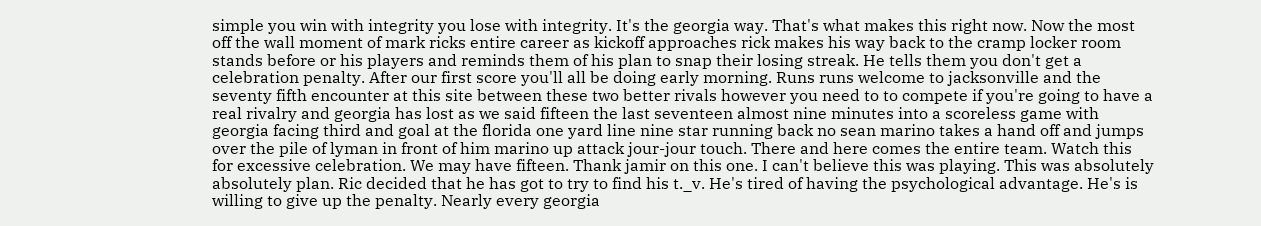simple you win with integrity you lose with integrity. It's the georgia way. That's what makes this right now. Now the most off the wall moment of mark ricks entire career as kickoff approaches rick makes his way back to the cramp locker room stands before or his players and reminds them of his plan to snap their losing streak. He tells them you don't get a celebration penalty. After our first score you'll all be doing early morning. Runs runs welcome to jacksonville and the seventy fifth encounter at this site between these two better rivals however you need to to compete if you're going to have a real rivalry and georgia has lost as we said fifteen the last seventeen almost nine minutes into a scoreless game with georgia facing third and goal at the florida one yard line nine star running back no sean marino takes a hand off and jumps over the pile of lyman in front of him marino up attack jour-jour touch. There and here comes the entire team. Watch this for excessive celebration. We may have fifteen. Thank jamir on this one. I can't believe this was playing. This was absolutely absolutely plan. Ric decided that he has got to try to find his t._v. He's tired of having the psychological advantage. He's is willing to give up the penalty. Nearly every georgia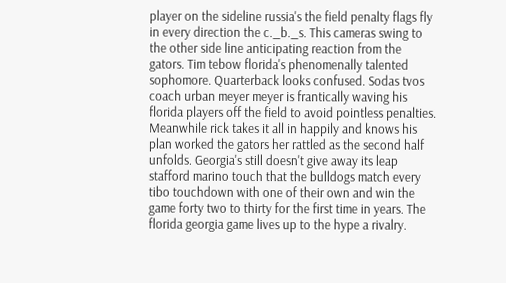player on the sideline russia's the field penalty flags fly in every direction the c._b._s. This cameras swing to the other side line anticipating reaction from the gators. Tim tebow florida's phenomenally talented sophomore. Quarterback looks confused. Sodas tvos coach urban meyer meyer is frantically waving his florida players off the field to avoid pointless penalties. Meanwhile rick takes it all in happily and knows his plan worked the gators her rattled as the second half unfolds. Georgia's still doesn't give away its leap stafford marino touch that the bulldogs match every tibo touchdown with one of their own and win the game forty two to thirty for the first time in years. The florida georgia game lives up to the hype a rivalry.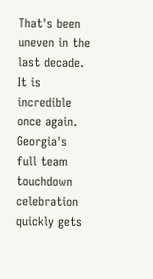That's been uneven in the last decade. It is incredible once again. Georgia's full team touchdown celebration quickly gets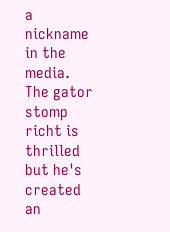a nickname in the media. The gator stomp richt is thrilled but he's created an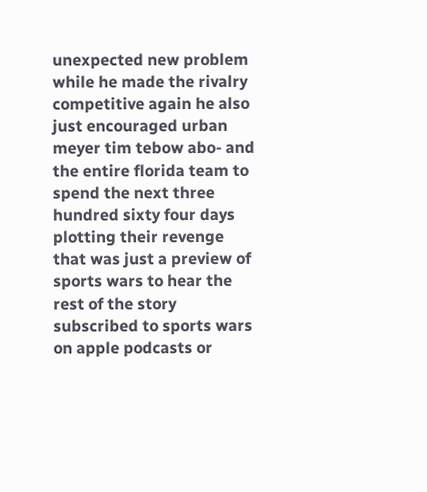unexpected new problem while he made the rivalry competitive again he also just encouraged urban meyer tim tebow abo- and the entire florida team to spend the next three hundred sixty four days plotting their revenge that was just a preview of sports wars to hear the rest of the story subscribed to sports wars on apple podcasts or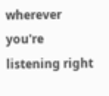wherever you're listening right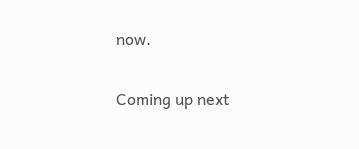now.

Coming up next